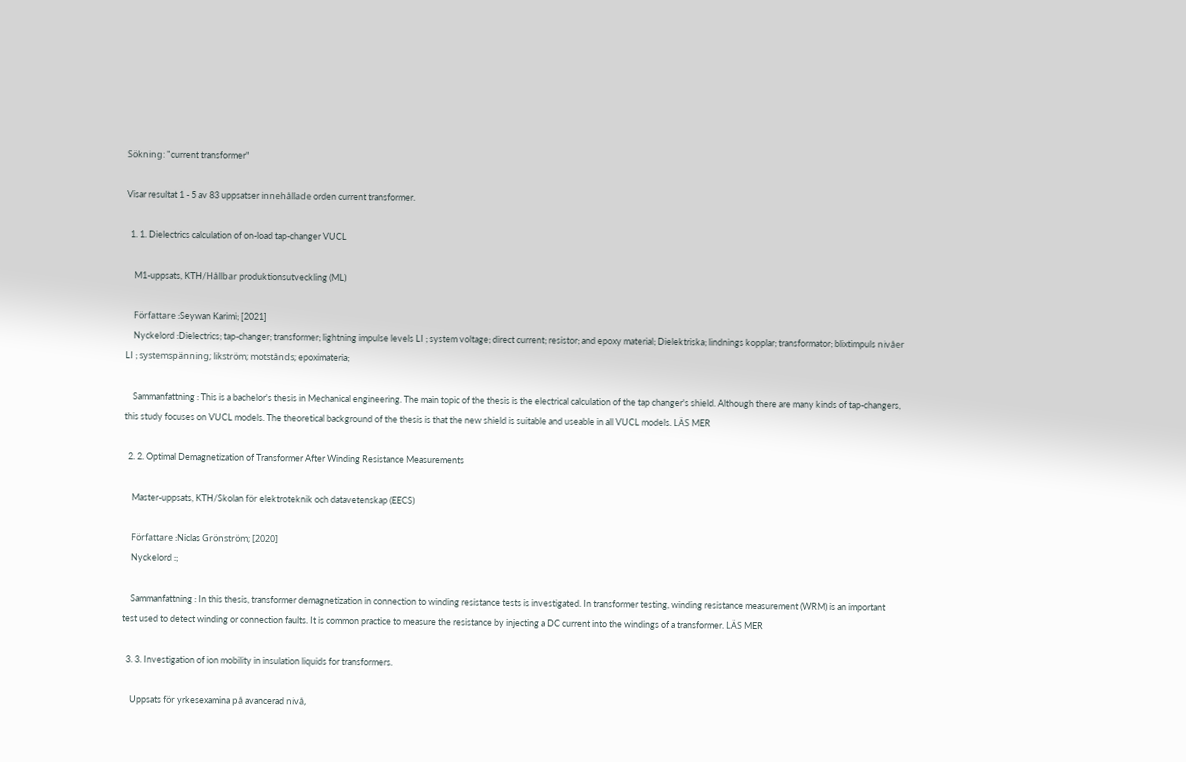Sökning: "current transformer"

Visar resultat 1 - 5 av 83 uppsatser innehållade orden current transformer.

  1. 1. Dielectrics calculation of on-load tap-changer VUCL

    M1-uppsats, KTH/Hållbar produktionsutveckling (ML)

    Författare :Seywan Karimi; [2021]
    Nyckelord :Dielectrics; tap-changer; transformer; lightning impulse levels LI ; system voltage; direct current; resistor; and epoxy material; Dielektriska; lindnings kopplar; transformator; blixtimpuls nivåer LI ; systemspänning; likström; motstånds; epoximateria;

    Sammanfattning : This is a bachelor's thesis in Mechanical engineering. The main topic of the thesis is the electrical calculation of the tap changer's shield. Although there are many kinds of tap-changers, this study focuses on VUCL models. The theoretical background of the thesis is that the new shield is suitable and useable in all VUCL models. LÄS MER

  2. 2. Optimal Demagnetization of Transformer After Winding Resistance Measurements

    Master-uppsats, KTH/Skolan för elektroteknik och datavetenskap (EECS)

    Författare :Niclas Grönström; [2020]
    Nyckelord :;

    Sammanfattning : In this thesis, transformer demagnetization in connection to winding resistance tests is investigated. In transformer testing, winding resistance measurement (WRM) is an important test used to detect winding or connection faults. It is common practice to measure the resistance by injecting a DC current into the windings of a transformer. LÄS MER

  3. 3. Investigation of ion mobility in insulation liquids for transformers.

    Uppsats för yrkesexamina på avancerad nivå,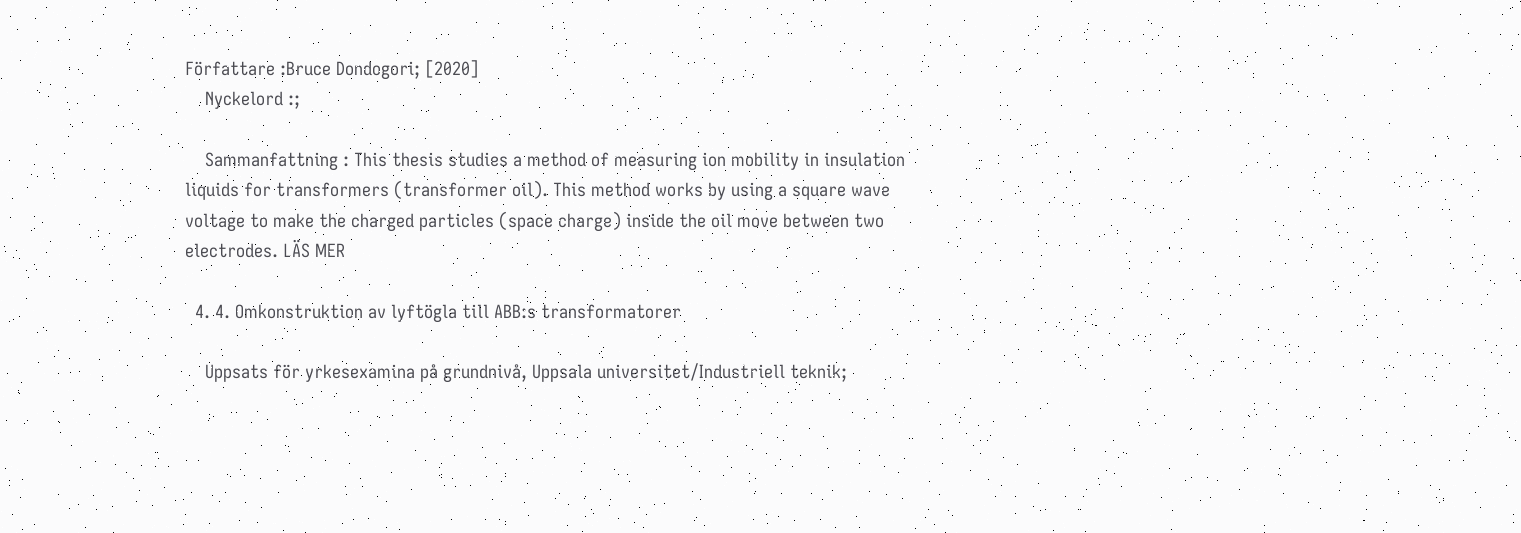Författare :Bruce Dondogori; [2020]
    Nyckelord :;

    Sammanfattning : This thesis studies a method of measuring ion mobility in insulation liquids for transformers (transformer oil). This method works by using a square wave voltage to make the charged particles (space charge) inside the oil move between two electrodes. LÄS MER

  4. 4. Omkonstruktion av lyftögla till ABB:s transformatorer

    Uppsats för yrkesexamina på grundnivå, Uppsala universitet/Industriell teknik;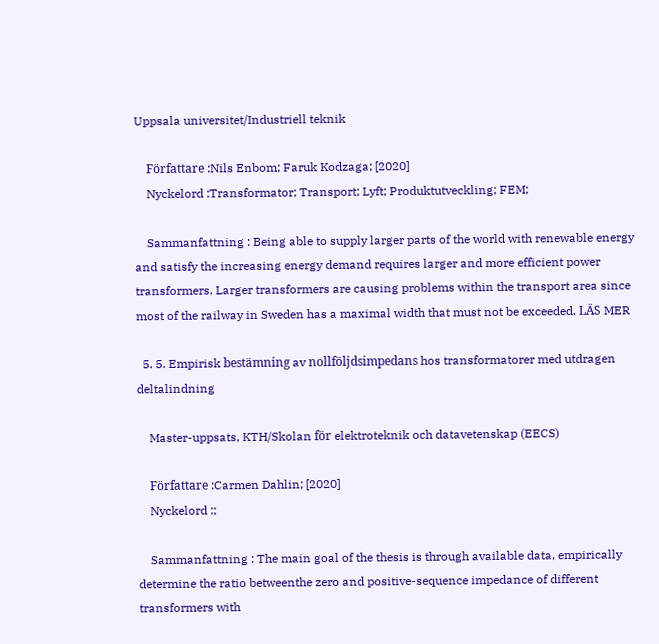Uppsala universitet/Industriell teknik

    Författare :Nils Enbom; Faruk Kodzaga; [2020]
    Nyckelord :Transformator; Transport; Lyft; Produktutveckling; FEM;

    Sammanfattning : Being able to supply larger parts of the world with renewable energy and satisfy the increasing energy demand requires larger and more efficient power transformers. Larger transformers are causing problems within the transport area since most of the railway in Sweden has a maximal width that must not be exceeded. LÄS MER

  5. 5. Empirisk bestämning av nollföljdsimpedans hos transformatorer med utdragen deltalindning

    Master-uppsats, KTH/Skolan för elektroteknik och datavetenskap (EECS)

    Författare :Carmen Dahlin; [2020]
    Nyckelord :;

    Sammanfattning : The main goal of the thesis is through available data, empirically determine the ratio betweenthe zero and positive-sequence impedance of different transformers with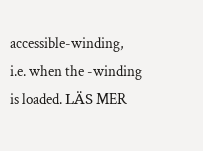accessible-winding, i.e. when the -winding is loaded. LÄS MER